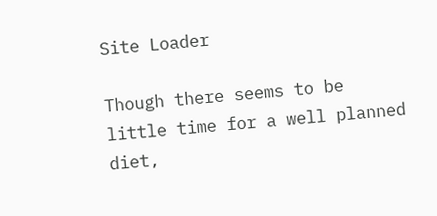Site Loader

Though there seems to be little time for a well planned diet,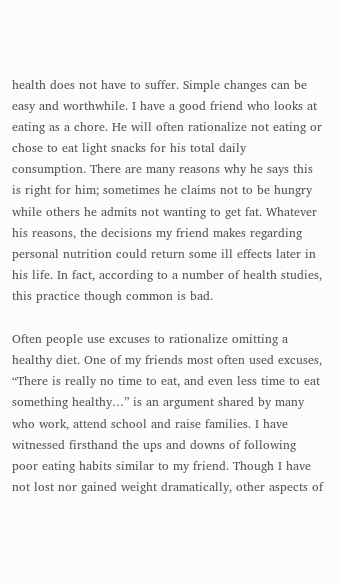health does not have to suffer. Simple changes can be easy and worthwhile. I have a good friend who looks at eating as a chore. He will often rationalize not eating or chose to eat light snacks for his total daily consumption. There are many reasons why he says this is right for him; sometimes he claims not to be hungry while others he admits not wanting to get fat. Whatever his reasons, the decisions my friend makes regarding personal nutrition could return some ill effects later in his life. In fact, according to a number of health studies, this practice though common is bad.

Often people use excuses to rationalize omitting a healthy diet. One of my friends most often used excuses, “There is really no time to eat, and even less time to eat something healthy…” is an argument shared by many who work, attend school and raise families. I have witnessed firsthand the ups and downs of following poor eating habits similar to my friend. Though I have not lost nor gained weight dramatically, other aspects of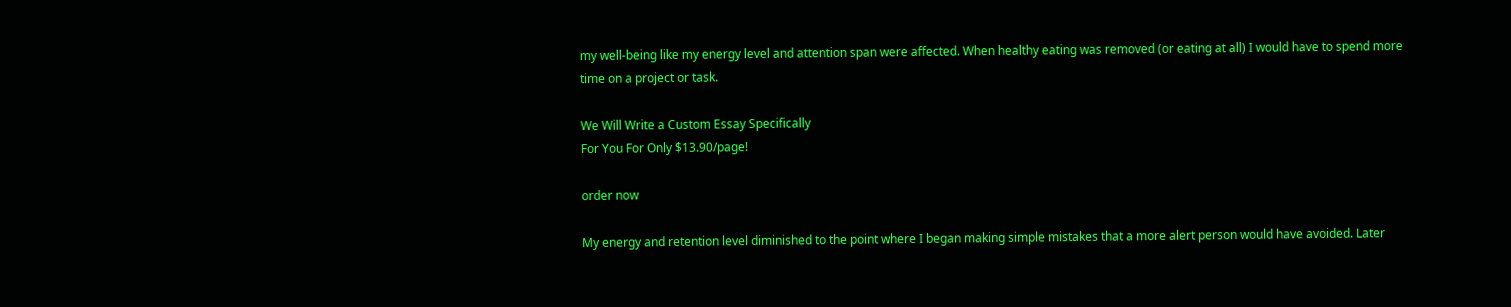my well-being like my energy level and attention span were affected. When healthy eating was removed (or eating at all) I would have to spend more time on a project or task.

We Will Write a Custom Essay Specifically
For You For Only $13.90/page!

order now

My energy and retention level diminished to the point where I began making simple mistakes that a more alert person would have avoided. Later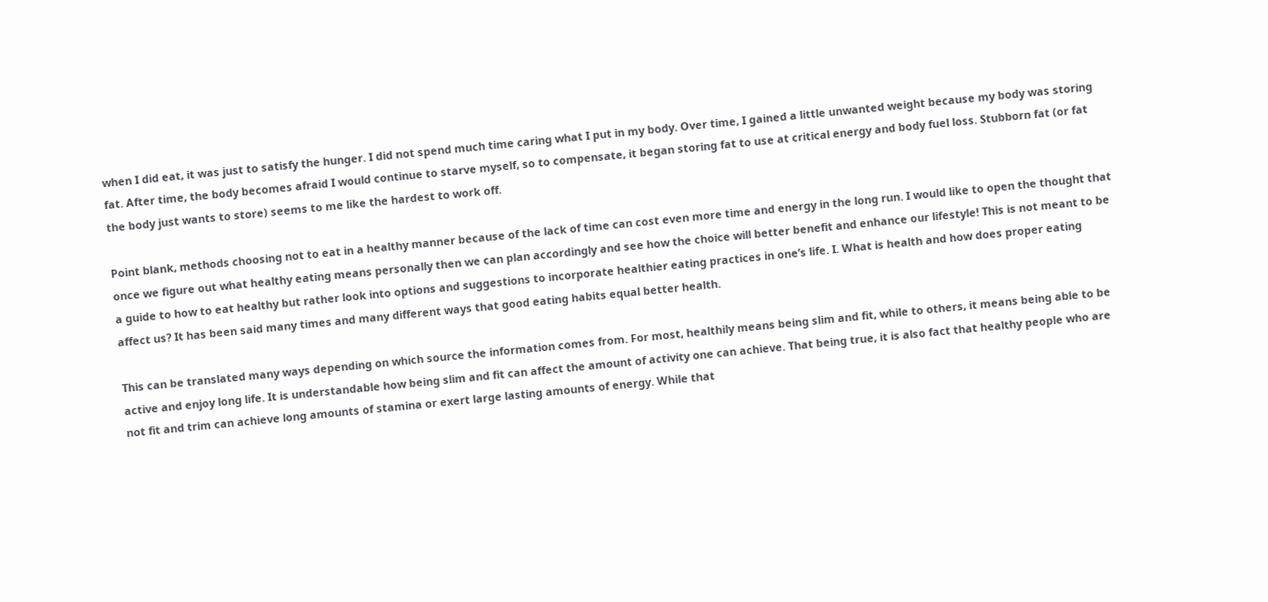when I did eat, it was just to satisfy the hunger. I did not spend much time caring what I put in my body. Over time, I gained a little unwanted weight because my body was storing fat. After time, the body becomes afraid I would continue to starve myself, so to compensate, it began storing fat to use at critical energy and body fuel loss. Stubborn fat (or fat the body just wants to store) seems to me like the hardest to work off.

Point blank, methods choosing not to eat in a healthy manner because of the lack of time can cost even more time and energy in the long run. I would like to open the thought that once we figure out what healthy eating means personally then we can plan accordingly and see how the choice will better benefit and enhance our lifestyle! This is not meant to be a guide to how to eat healthy but rather look into options and suggestions to incorporate healthier eating practices in one’s life. I. What is health and how does proper eating affect us? It has been said many times and many different ways that good eating habits equal better health.

This can be translated many ways depending on which source the information comes from. For most, healthily means being slim and fit, while to others, it means being able to be active and enjoy long life. It is understandable how being slim and fit can affect the amount of activity one can achieve. That being true, it is also fact that healthy people who are not fit and trim can achieve long amounts of stamina or exert large lasting amounts of energy. While that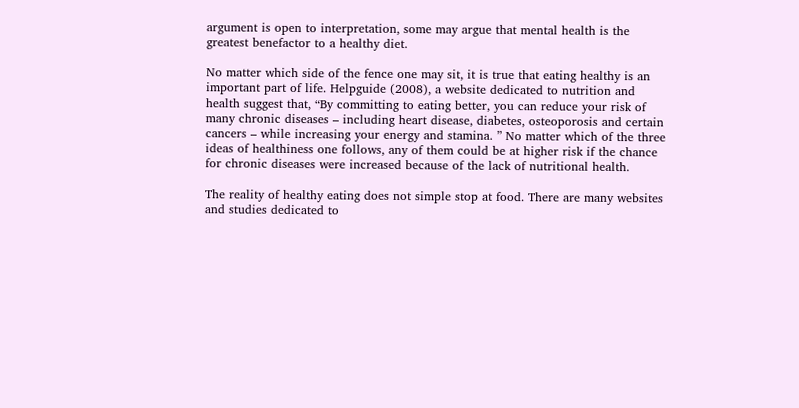argument is open to interpretation, some may argue that mental health is the greatest benefactor to a healthy diet.

No matter which side of the fence one may sit, it is true that eating healthy is an important part of life. Helpguide (2008), a website dedicated to nutrition and health suggest that, “By committing to eating better, you can reduce your risk of many chronic diseases – including heart disease, diabetes, osteoporosis and certain cancers – while increasing your energy and stamina. ” No matter which of the three ideas of healthiness one follows, any of them could be at higher risk if the chance for chronic diseases were increased because of the lack of nutritional health.

The reality of healthy eating does not simple stop at food. There are many websites and studies dedicated to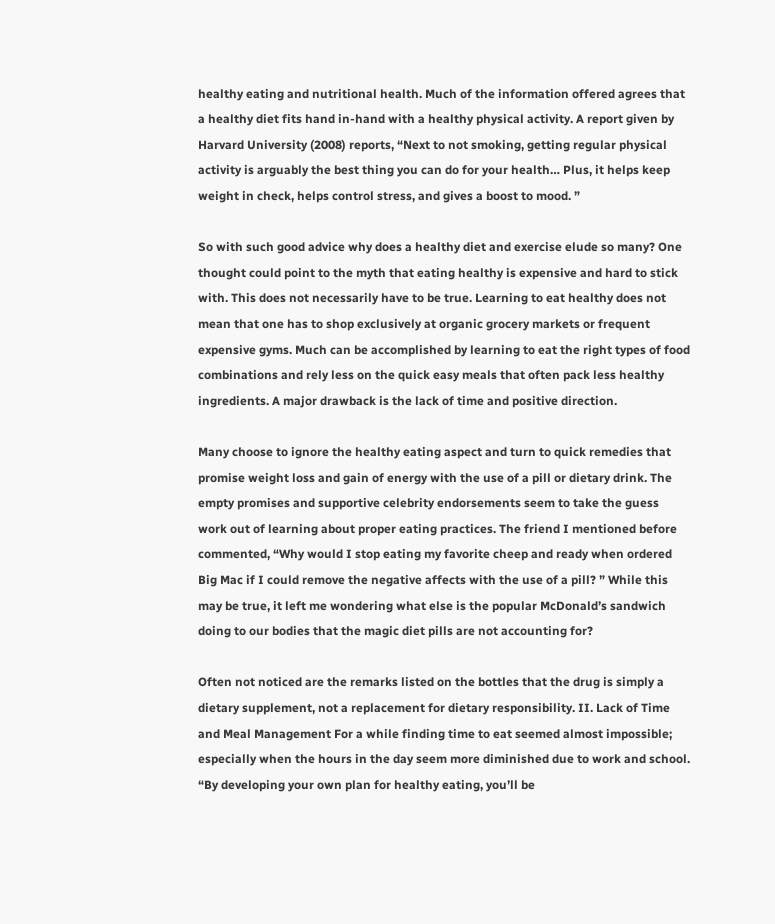healthy eating and nutritional health. Much of the information offered agrees that a healthy diet fits hand in-hand with a healthy physical activity. A report given by Harvard University (2008) reports, “Next to not smoking, getting regular physical activity is arguably the best thing you can do for your health… Plus, it helps keep weight in check, helps control stress, and gives a boost to mood. ”

So with such good advice why does a healthy diet and exercise elude so many? One thought could point to the myth that eating healthy is expensive and hard to stick with. This does not necessarily have to be true. Learning to eat healthy does not mean that one has to shop exclusively at organic grocery markets or frequent expensive gyms. Much can be accomplished by learning to eat the right types of food combinations and rely less on the quick easy meals that often pack less healthy ingredients. A major drawback is the lack of time and positive direction.

Many choose to ignore the healthy eating aspect and turn to quick remedies that promise weight loss and gain of energy with the use of a pill or dietary drink. The empty promises and supportive celebrity endorsements seem to take the guess work out of learning about proper eating practices. The friend I mentioned before commented, “Why would I stop eating my favorite cheep and ready when ordered Big Mac if I could remove the negative affects with the use of a pill? ” While this may be true, it left me wondering what else is the popular McDonald’s sandwich doing to our bodies that the magic diet pills are not accounting for?

Often not noticed are the remarks listed on the bottles that the drug is simply a dietary supplement, not a replacement for dietary responsibility. II. Lack of Time and Meal Management For a while finding time to eat seemed almost impossible; especially when the hours in the day seem more diminished due to work and school. “By developing your own plan for healthy eating, you’ll be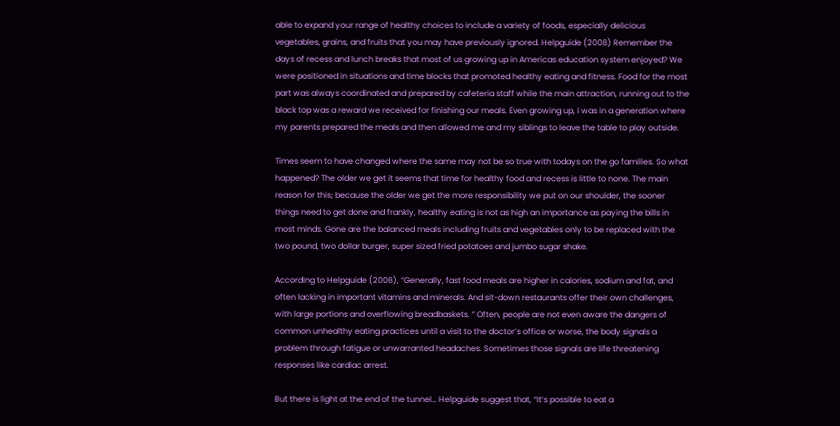able to expand your range of healthy choices to include a variety of foods, especially delicious vegetables, grains, and fruits that you may have previously ignored. Helpguide (2008) Remember the days of recess and lunch breaks that most of us growing up in Americas education system enjoyed? We were positioned in situations and time blocks that promoted healthy eating and fitness. Food for the most part was always coordinated and prepared by cafeteria staff while the main attraction, running out to the black top was a reward we received for finishing our meals. Even growing up, I was in a generation where my parents prepared the meals and then allowed me and my siblings to leave the table to play outside.

Times seem to have changed where the same may not be so true with todays on the go families. So what happened? The older we get it seems that time for healthy food and recess is little to none. The main reason for this; because the older we get the more responsibility we put on our shoulder, the sooner things need to get done and frankly, healthy eating is not as high an importance as paying the bills in most minds. Gone are the balanced meals including fruits and vegetables only to be replaced with the two pound, two dollar burger, super sized fried potatoes and jumbo sugar shake.

According to Helpguide (2008), “Generally, fast food meals are higher in calories, sodium and fat, and often lacking in important vitamins and minerals. And sit-down restaurants offer their own challenges, with large portions and overflowing breadbaskets. ” Often, people are not even aware the dangers of common unhealthy eating practices until a visit to the doctor’s office or worse, the body signals a problem through fatigue or unwarranted headaches. Sometimes those signals are life threatening responses like cardiac arrest.

But there is light at the end of the tunnel… Helpguide suggest that, “It’s possible to eat a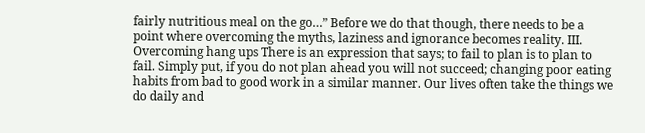fairly nutritious meal on the go…” Before we do that though, there needs to be a point where overcoming the myths, laziness and ignorance becomes reality. III. Overcoming hang ups There is an expression that says; to fail to plan is to plan to fail. Simply put, if you do not plan ahead you will not succeed; changing poor eating habits from bad to good work in a similar manner. Our lives often take the things we do daily and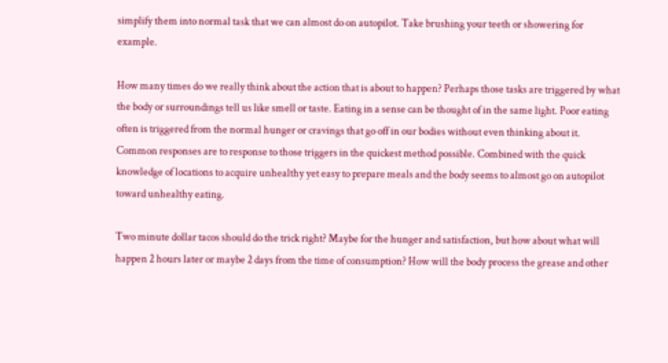simplify them into normal task that we can almost do on autopilot. Take brushing your teeth or showering for example.

How many times do we really think about the action that is about to happen? Perhaps those tasks are triggered by what the body or surroundings tell us like smell or taste. Eating in a sense can be thought of in the same light. Poor eating often is triggered from the normal hunger or cravings that go off in our bodies without even thinking about it. Common responses are to response to those triggers in the quickest method possible. Combined with the quick knowledge of locations to acquire unhealthy yet easy to prepare meals and the body seems to almost go on autopilot toward unhealthy eating.

Two minute dollar tacos should do the trick right? Maybe for the hunger and satisfaction, but how about what will happen 2 hours later or maybe 2 days from the time of consumption? How will the body process the grease and other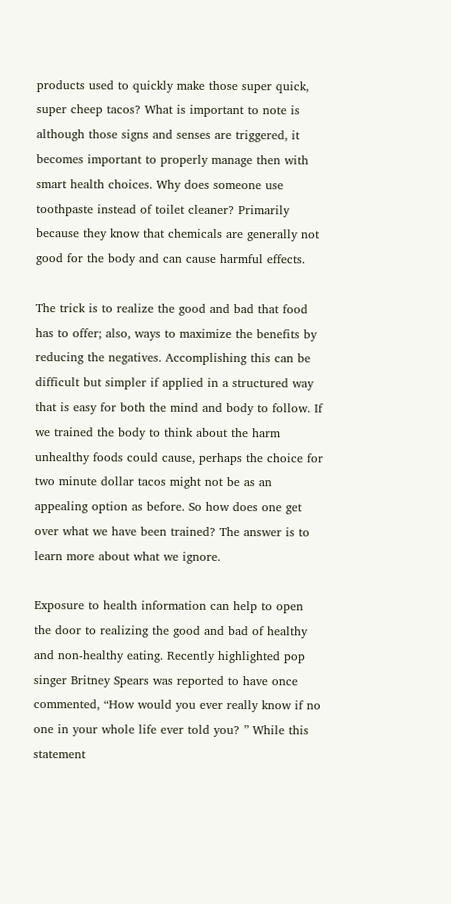products used to quickly make those super quick, super cheep tacos? What is important to note is although those signs and senses are triggered, it becomes important to properly manage then with smart health choices. Why does someone use toothpaste instead of toilet cleaner? Primarily because they know that chemicals are generally not good for the body and can cause harmful effects.

The trick is to realize the good and bad that food has to offer; also, ways to maximize the benefits by reducing the negatives. Accomplishing this can be difficult but simpler if applied in a structured way that is easy for both the mind and body to follow. If we trained the body to think about the harm unhealthy foods could cause, perhaps the choice for two minute dollar tacos might not be as an appealing option as before. So how does one get over what we have been trained? The answer is to learn more about what we ignore.

Exposure to health information can help to open the door to realizing the good and bad of healthy and non-healthy eating. Recently highlighted pop singer Britney Spears was reported to have once commented, “How would you ever really know if no one in your whole life ever told you? ” While this statement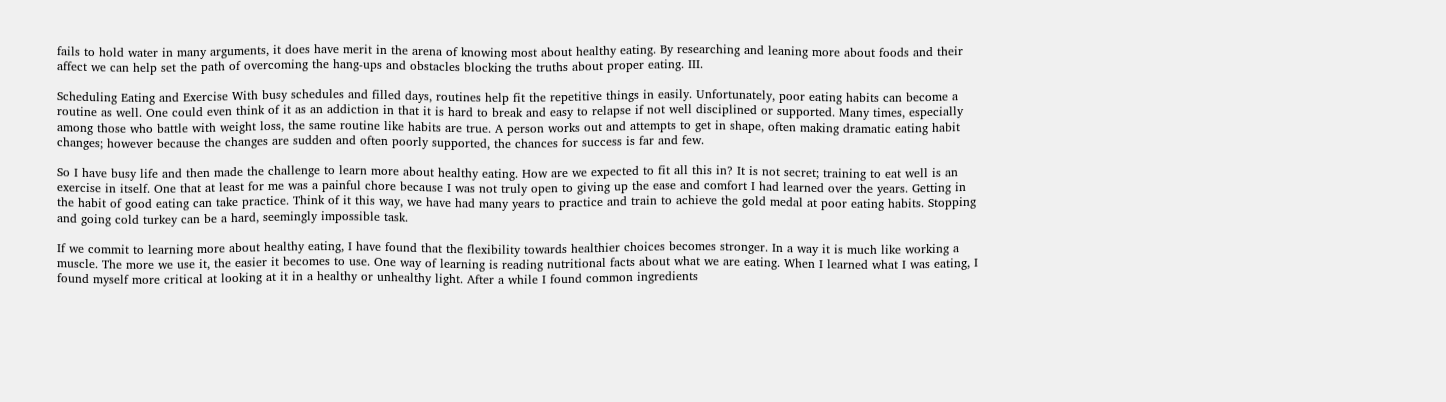fails to hold water in many arguments, it does have merit in the arena of knowing most about healthy eating. By researching and leaning more about foods and their affect we can help set the path of overcoming the hang-ups and obstacles blocking the truths about proper eating. III.

Scheduling Eating and Exercise With busy schedules and filled days, routines help fit the repetitive things in easily. Unfortunately, poor eating habits can become a routine as well. One could even think of it as an addiction in that it is hard to break and easy to relapse if not well disciplined or supported. Many times, especially among those who battle with weight loss, the same routine like habits are true. A person works out and attempts to get in shape, often making dramatic eating habit changes; however because the changes are sudden and often poorly supported, the chances for success is far and few.

So I have busy life and then made the challenge to learn more about healthy eating. How are we expected to fit all this in? It is not secret; training to eat well is an exercise in itself. One that at least for me was a painful chore because I was not truly open to giving up the ease and comfort I had learned over the years. Getting in the habit of good eating can take practice. Think of it this way, we have had many years to practice and train to achieve the gold medal at poor eating habits. Stopping and going cold turkey can be a hard, seemingly impossible task.

If we commit to learning more about healthy eating, I have found that the flexibility towards healthier choices becomes stronger. In a way it is much like working a muscle. The more we use it, the easier it becomes to use. One way of learning is reading nutritional facts about what we are eating. When I learned what I was eating, I found myself more critical at looking at it in a healthy or unhealthy light. After a while I found common ingredients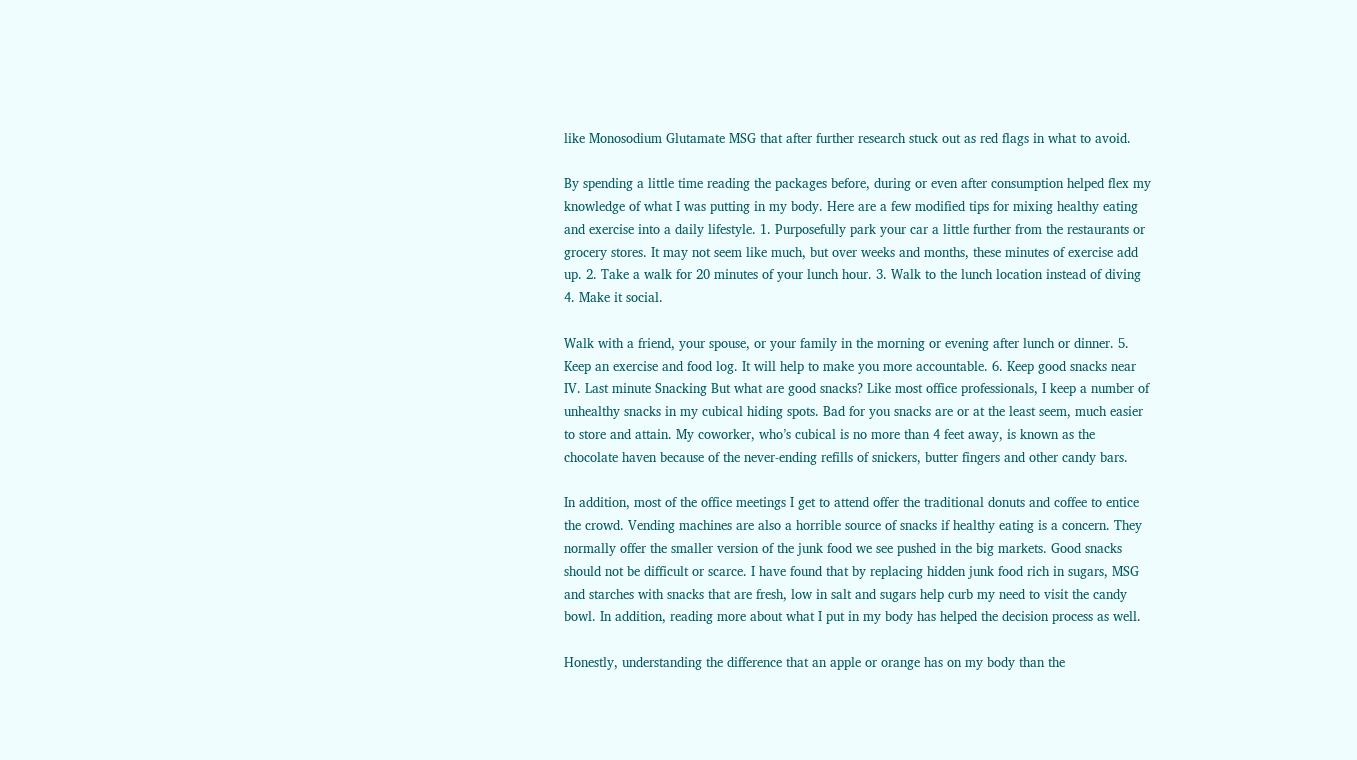like Monosodium Glutamate MSG that after further research stuck out as red flags in what to avoid.

By spending a little time reading the packages before, during or even after consumption helped flex my knowledge of what I was putting in my body. Here are a few modified tips for mixing healthy eating and exercise into a daily lifestyle. 1. Purposefully park your car a little further from the restaurants or grocery stores. It may not seem like much, but over weeks and months, these minutes of exercise add up. 2. Take a walk for 20 minutes of your lunch hour. 3. Walk to the lunch location instead of diving 4. Make it social.

Walk with a friend, your spouse, or your family in the morning or evening after lunch or dinner. 5. Keep an exercise and food log. It will help to make you more accountable. 6. Keep good snacks near IV. Last minute Snacking But what are good snacks? Like most office professionals, I keep a number of unhealthy snacks in my cubical hiding spots. Bad for you snacks are or at the least seem, much easier to store and attain. My coworker, who’s cubical is no more than 4 feet away, is known as the chocolate haven because of the never-ending refills of snickers, butter fingers and other candy bars.

In addition, most of the office meetings I get to attend offer the traditional donuts and coffee to entice the crowd. Vending machines are also a horrible source of snacks if healthy eating is a concern. They normally offer the smaller version of the junk food we see pushed in the big markets. Good snacks should not be difficult or scarce. I have found that by replacing hidden junk food rich in sugars, MSG and starches with snacks that are fresh, low in salt and sugars help curb my need to visit the candy bowl. In addition, reading more about what I put in my body has helped the decision process as well.

Honestly, understanding the difference that an apple or orange has on my body than the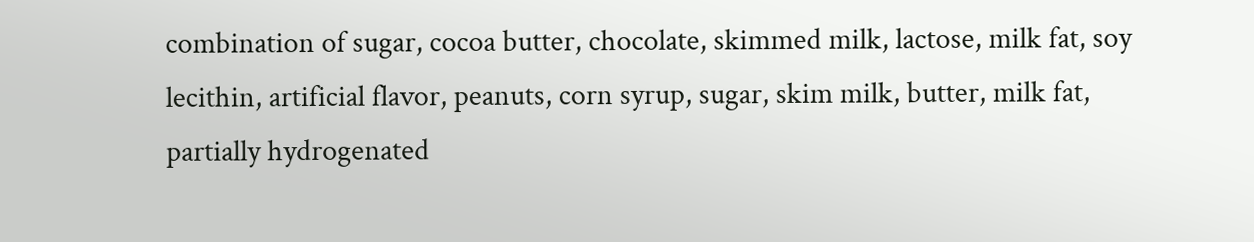combination of sugar, cocoa butter, chocolate, skimmed milk, lactose, milk fat, soy lecithin, artificial flavor, peanuts, corn syrup, sugar, skim milk, butter, milk fat, partially hydrogenated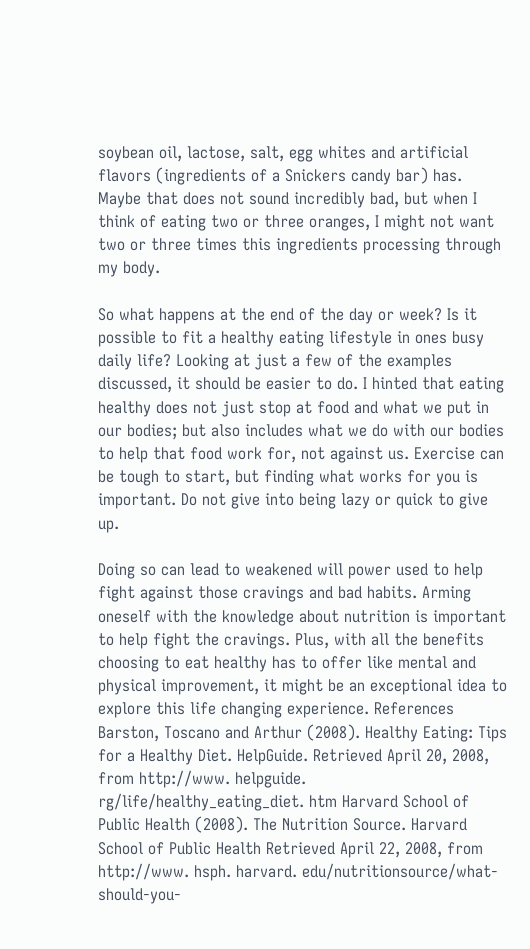soybean oil, lactose, salt, egg whites and artificial flavors (ingredients of a Snickers candy bar) has. Maybe that does not sound incredibly bad, but when I think of eating two or three oranges, I might not want two or three times this ingredients processing through my body.

So what happens at the end of the day or week? Is it possible to fit a healthy eating lifestyle in ones busy daily life? Looking at just a few of the examples discussed, it should be easier to do. I hinted that eating healthy does not just stop at food and what we put in our bodies; but also includes what we do with our bodies to help that food work for, not against us. Exercise can be tough to start, but finding what works for you is important. Do not give into being lazy or quick to give up.

Doing so can lead to weakened will power used to help fight against those cravings and bad habits. Arming oneself with the knowledge about nutrition is important to help fight the cravings. Plus, with all the benefits choosing to eat healthy has to offer like mental and physical improvement, it might be an exceptional idea to explore this life changing experience. References Barston, Toscano and Arthur (2008). Healthy Eating: Tips for a Healthy Diet. HelpGuide. Retrieved April 20, 2008, from http://www. helpguide. rg/life/healthy_eating_diet. htm Harvard School of Public Health (2008). The Nutrition Source. Harvard School of Public Health Retrieved April 22, 2008, from http://www. hsph. harvard. edu/nutritionsource/what-should-you-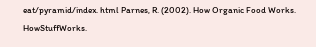eat/pyramid/index. html Parnes, R. (2002). How Organic Food Works. HowStuffWorks.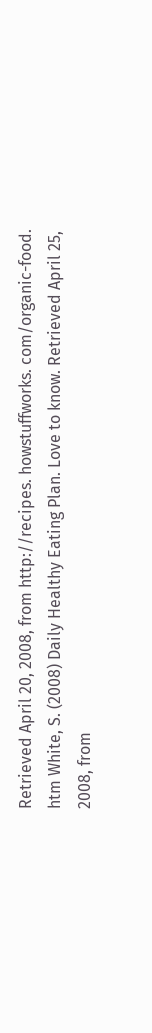Retrieved April 20, 2008, from http://recipes. howstuffworks. com/organic-food. htm White, S. (2008) Daily Healthy Eating Plan. Love to know. Retrieved April 25, 2008, from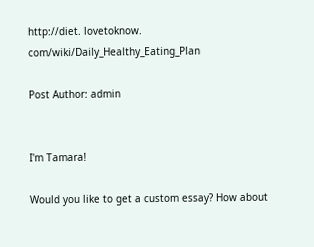http://diet. lovetoknow. com/wiki/Daily_Healthy_Eating_Plan

Post Author: admin


I'm Tamara!

Would you like to get a custom essay? How about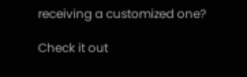receiving a customized one?

Check it out